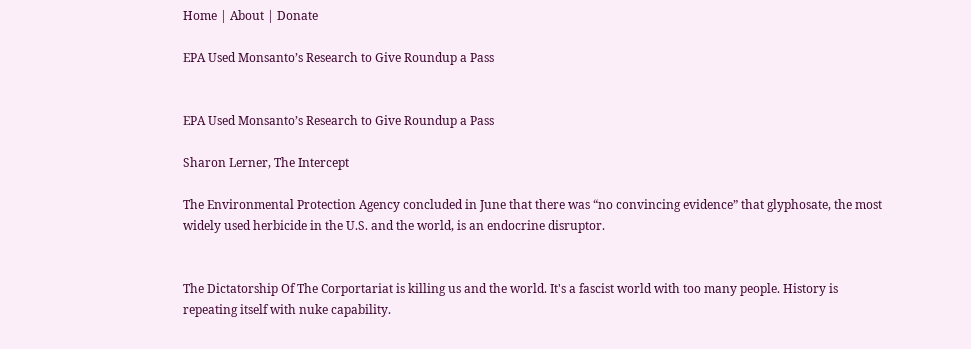Home | About | Donate

EPA Used Monsanto’s Research to Give Roundup a Pass


EPA Used Monsanto’s Research to Give Roundup a Pass

Sharon Lerner, The Intercept

The Environmental Protection Agency concluded in June that there was “no convincing evidence” that glyphosate, the most widely used herbicide in the U.S. and the world, is an endocrine disruptor.


The Dictatorship Of The Corportariat is killing us and the world. It's a fascist world with too many people. History is repeating itself with nuke capability.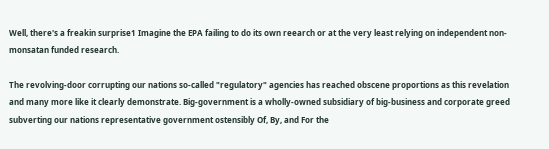Well, there's a freakin surprise1 Imagine the EPA failing to do its own reearch or at the very least relying on independent non-monsatan funded research.

The revolving-door corrupting our nations so-called "regulatory" agencies has reached obscene proportions as this revelation and many more like it clearly demonstrate. Big-government is a wholly-owned subsidiary of big-business and corporate greed subverting our nations representative government ostensibly Of, By, and For the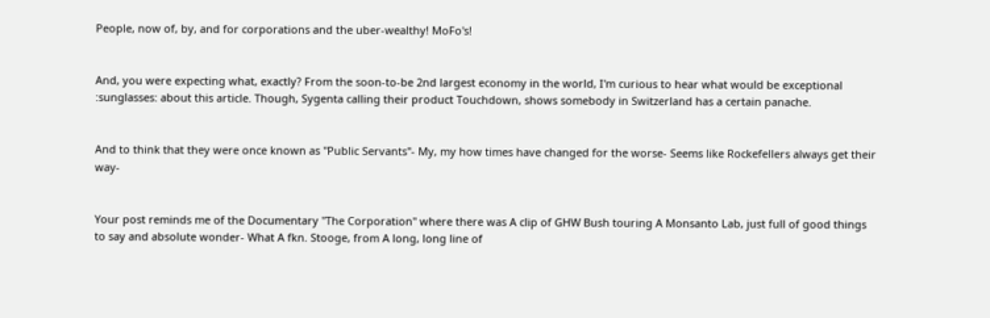People, now of, by, and for corporations and the uber-wealthy! MoFo's!


And, you were expecting what, exactly? From the soon-to-be 2nd largest economy in the world, I'm curious to hear what would be exceptional :sunglasses: about this article. Though, Sygenta calling their product Touchdown, shows somebody in Switzerland has a certain panache.


And to think that they were once known as "Public Servants"- My, my how times have changed for the worse- Seems like Rockefellers always get their way-


Your post reminds me of the Documentary "The Corporation" where there was A clip of GHW Bush touring A Monsanto Lab, just full of good things to say and absolute wonder- What A fkn. Stooge, from A long, long line of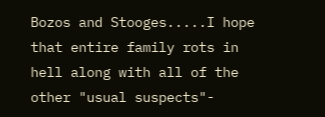Bozos and Stooges.....I hope that entire family rots in hell along with all of the other "usual suspects"-